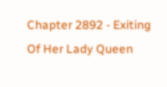Chapter 2892 - Exiting Of Her Lady Queen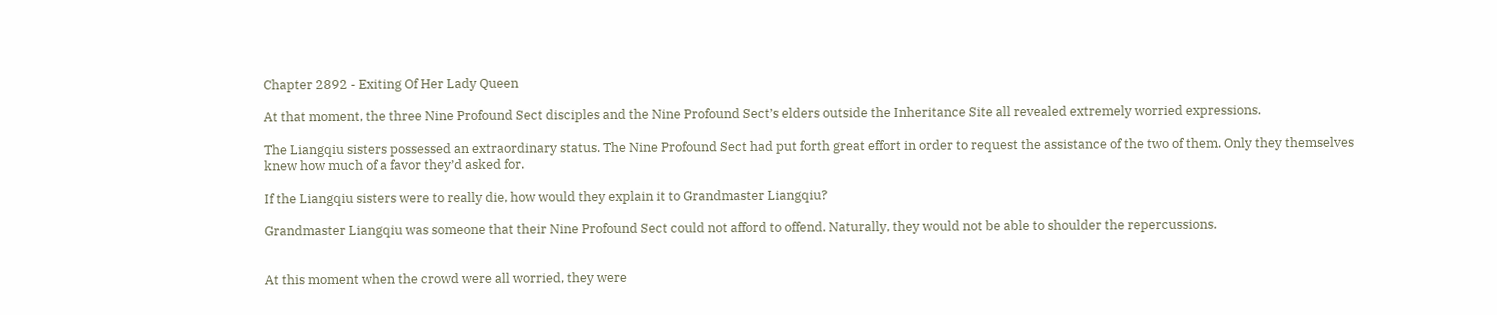Chapter 2892 - Exiting Of Her Lady Queen

At that moment, the three Nine Profound Sect disciples and the Nine Profound Sect’s elders outside the Inheritance Site all revealed extremely worried expressions.

The Liangqiu sisters possessed an extraordinary status. The Nine Profound Sect had put forth great effort in order to request the assistance of the two of them. Only they themselves knew how much of a favor they’d asked for.

If the Liangqiu sisters were to really die, how would they explain it to Grandmaster Liangqiu?

Grandmaster Liangqiu was someone that their Nine Profound Sect could not afford to offend. Naturally, they would not be able to shoulder the repercussions.


At this moment when the crowd were all worried, they were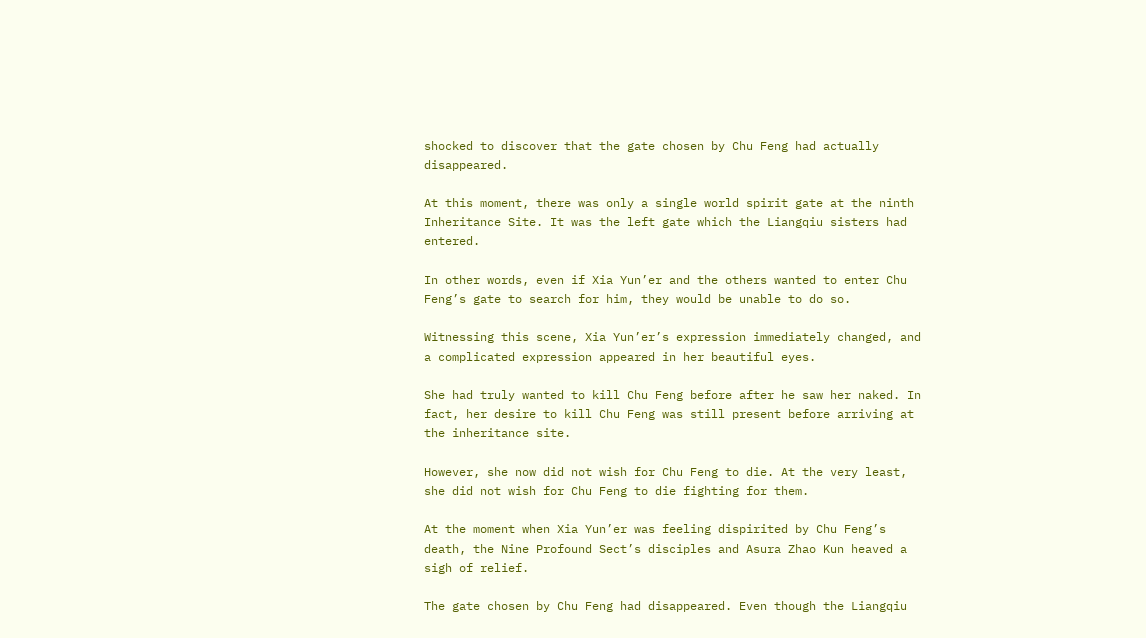shocked to discover that the gate chosen by Chu Feng had actually disappeared.

At this moment, there was only a single world spirit gate at the ninth Inheritance Site. It was the left gate which the Liangqiu sisters had entered.

In other words, even if Xia Yun’er and the others wanted to enter Chu Feng’s gate to search for him, they would be unable to do so.

Witnessing this scene, Xia Yun’er’s expression immediately changed, and a complicated expression appeared in her beautiful eyes.

She had truly wanted to kill Chu Feng before after he saw her naked. In fact, her desire to kill Chu Feng was still present before arriving at the inheritance site.

However, she now did not wish for Chu Feng to die. At the very least, she did not wish for Chu Feng to die fighting for them.

At the moment when Xia Yun’er was feeling dispirited by Chu Feng’s death, the Nine Profound Sect’s disciples and Asura Zhao Kun heaved a sigh of relief.

The gate chosen by Chu Feng had disappeared. Even though the Liangqiu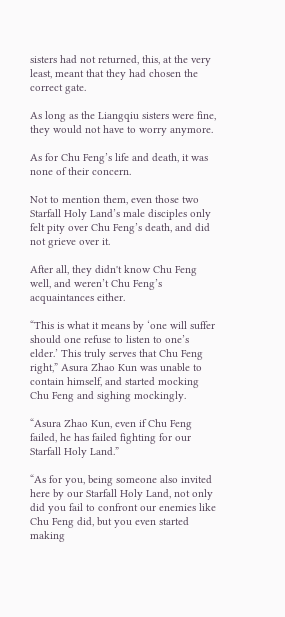sisters had not returned, this, at the very least, meant that they had chosen the correct gate.

As long as the Liangqiu sisters were fine, they would not have to worry anymore.

As for Chu Feng’s life and death, it was none of their concern.

Not to mention them, even those two Starfall Holy Land’s male disciples only felt pity over Chu Feng’s death, and did not grieve over it.

After all, they didn't know Chu Feng well, and weren’t Chu Feng’s acquaintances either.

“This is what it means by ‘one will suffer should one refuse to listen to one’s elder.’ This truly serves that Chu Feng right,” Asura Zhao Kun was unable to contain himself, and started mocking Chu Feng and sighing mockingly.

“Asura Zhao Kun, even if Chu Feng failed, he has failed fighting for our Starfall Holy Land.”

“As for you, being someone also invited here by our Starfall Holy Land, not only did you fail to confront our enemies like Chu Feng did, but you even started making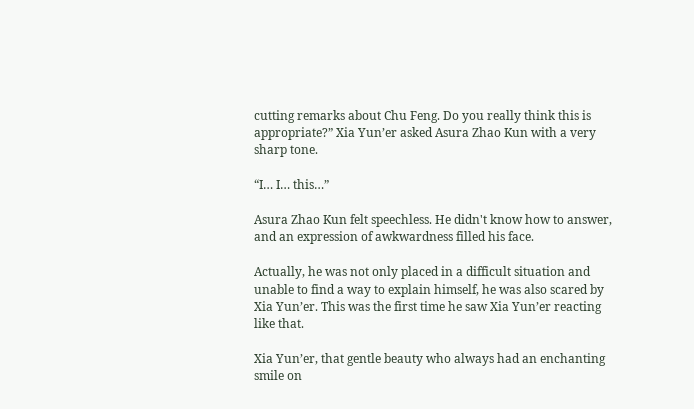cutting remarks about Chu Feng. Do you really think this is appropriate?” Xia Yun’er asked Asura Zhao Kun with a very sharp tone.

“I… I… this…”

Asura Zhao Kun felt speechless. He didn't know how to answer, and an expression of awkwardness filled his face.

Actually, he was not only placed in a difficult situation and unable to find a way to explain himself, he was also scared by Xia Yun’er. This was the first time he saw Xia Yun’er reacting like that.

Xia Yun’er, that gentle beauty who always had an enchanting smile on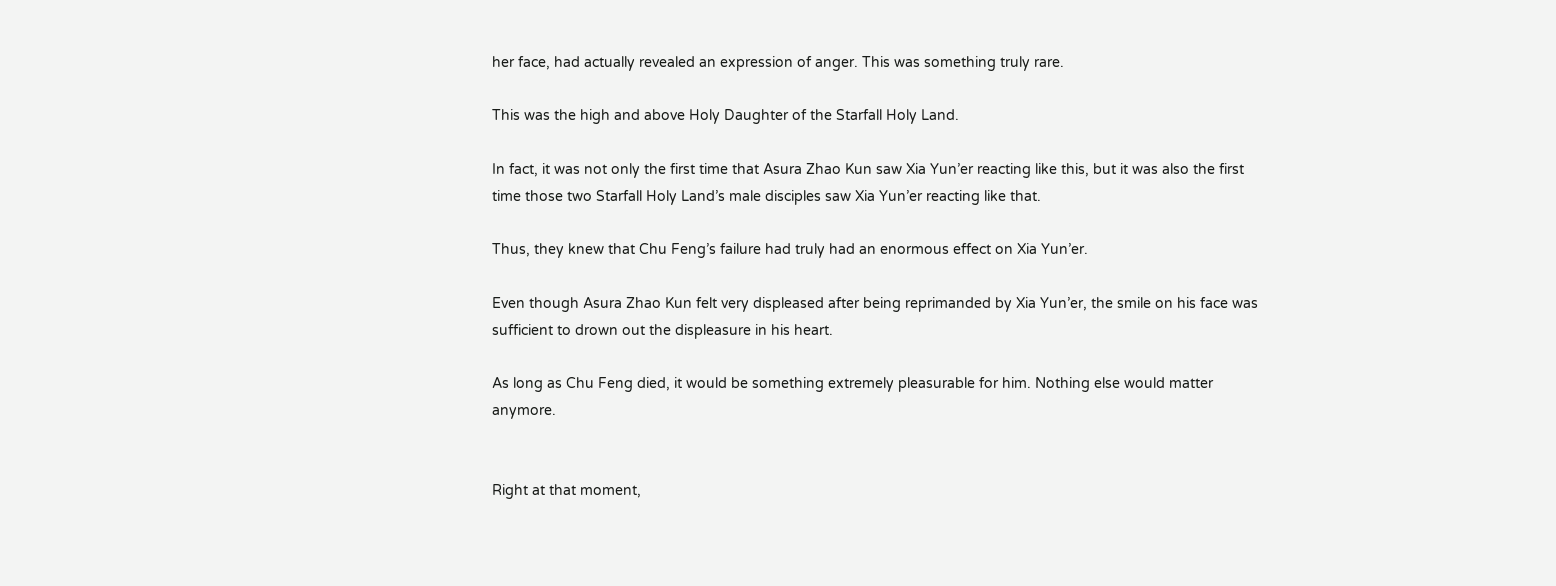her face, had actually revealed an expression of anger. This was something truly rare.

This was the high and above Holy Daughter of the Starfall Holy Land.

In fact, it was not only the first time that Asura Zhao Kun saw Xia Yun’er reacting like this, but it was also the first time those two Starfall Holy Land’s male disciples saw Xia Yun’er reacting like that.

Thus, they knew that Chu Feng’s failure had truly had an enormous effect on Xia Yun’er.

Even though Asura Zhao Kun felt very displeased after being reprimanded by Xia Yun’er, the smile on his face was sufficient to drown out the displeasure in his heart.

As long as Chu Feng died, it would be something extremely pleasurable for him. Nothing else would matter anymore.


Right at that moment,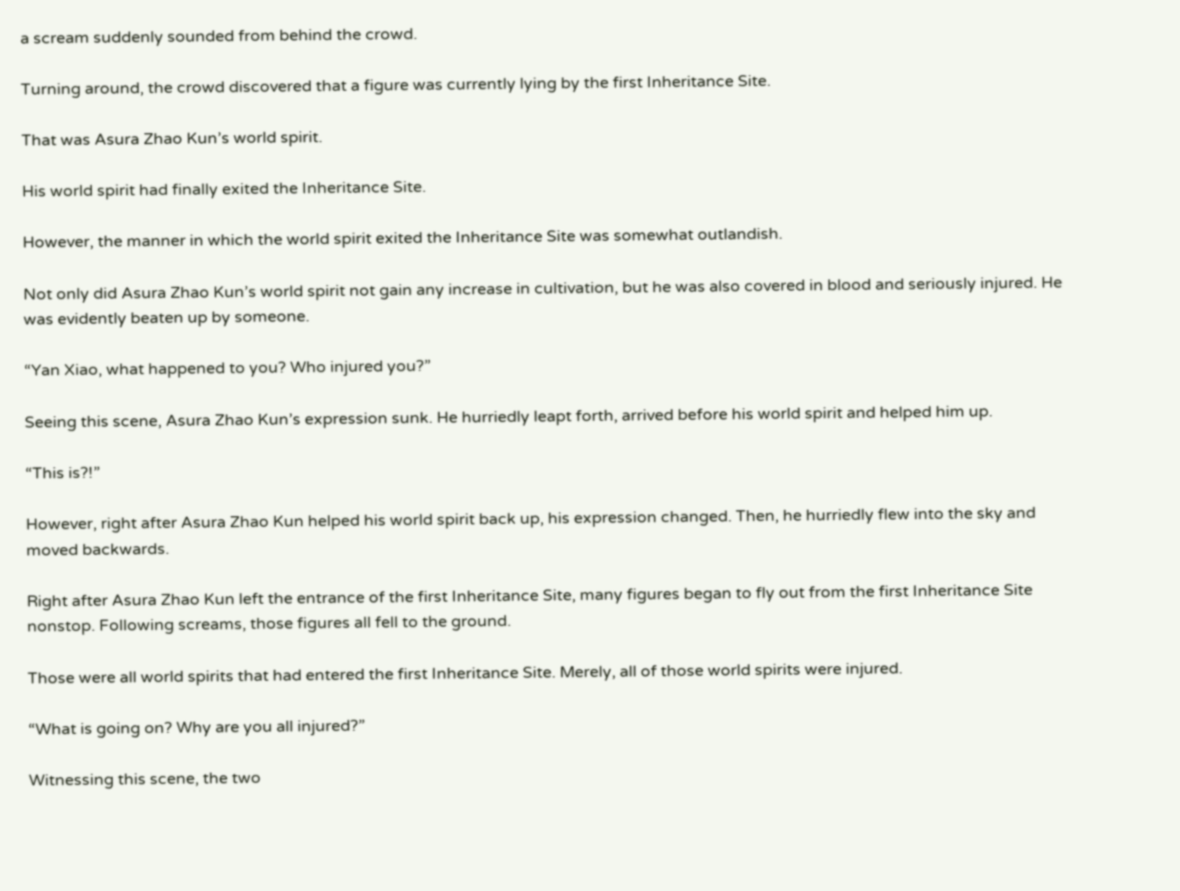a scream suddenly sounded from behind the crowd.

Turning around, the crowd discovered that a figure was currently lying by the first Inheritance Site.

That was Asura Zhao Kun’s world spirit.

His world spirit had finally exited the Inheritance Site.

However, the manner in which the world spirit exited the Inheritance Site was somewhat outlandish.

Not only did Asura Zhao Kun’s world spirit not gain any increase in cultivation, but he was also covered in blood and seriously injured. He was evidently beaten up by someone.

“Yan Xiao, what happened to you? Who injured you?”

Seeing this scene, Asura Zhao Kun’s expression sunk. He hurriedly leapt forth, arrived before his world spirit and helped him up.

“This is?!”

However, right after Asura Zhao Kun helped his world spirit back up, his expression changed. Then, he hurriedly flew into the sky and moved backwards.

Right after Asura Zhao Kun left the entrance of the first Inheritance Site, many figures began to fly out from the first Inheritance Site nonstop. Following screams, those figures all fell to the ground.

Those were all world spirits that had entered the first Inheritance Site. Merely, all of those world spirits were injured.

“What is going on? Why are you all injured?”

Witnessing this scene, the two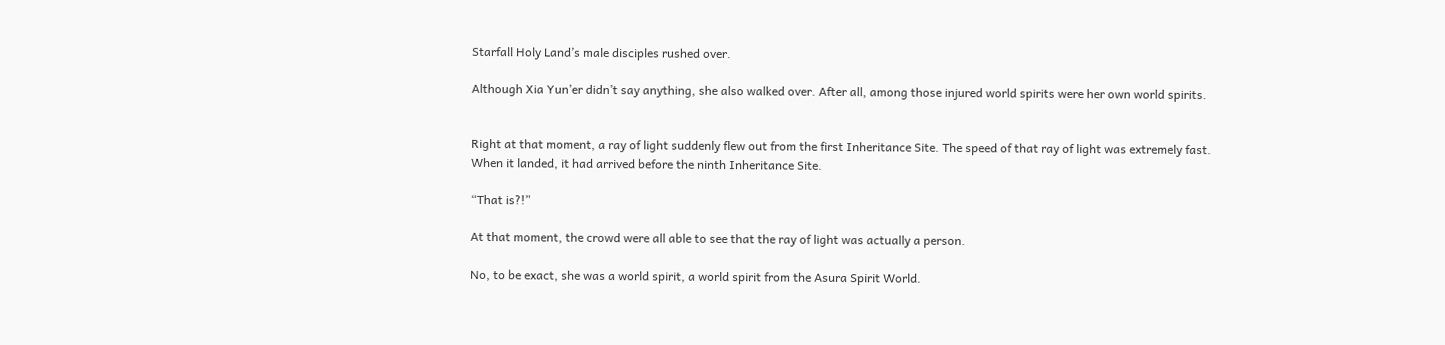Starfall Holy Land’s male disciples rushed over.

Although Xia Yun’er didn’t say anything, she also walked over. After all, among those injured world spirits were her own world spirits.


Right at that moment, a ray of light suddenly flew out from the first Inheritance Site. The speed of that ray of light was extremely fast. When it landed, it had arrived before the ninth Inheritance Site.

“That is?!”

At that moment, the crowd were all able to see that the ray of light was actually a person.

No, to be exact, she was a world spirit, a world spirit from the Asura Spirit World.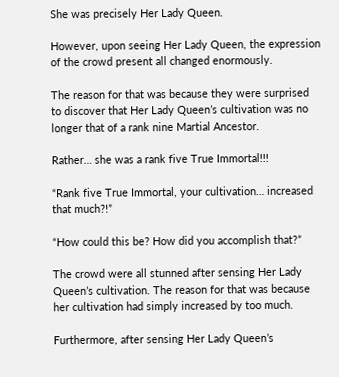She was precisely Her Lady Queen.

However, upon seeing Her Lady Queen, the expression of the crowd present all changed enormously.

The reason for that was because they were surprised to discover that Her Lady Queen’s cultivation was no longer that of a rank nine Martial Ancestor.

Rather… she was a rank five True Immortal!!!

“Rank five True Immortal, your cultivation… increased that much?!”

“How could this be? How did you accomplish that?”

The crowd were all stunned after sensing Her Lady Queen’s cultivation. The reason for that was because her cultivation had simply increased by too much.

Furthermore, after sensing Her Lady Queen’s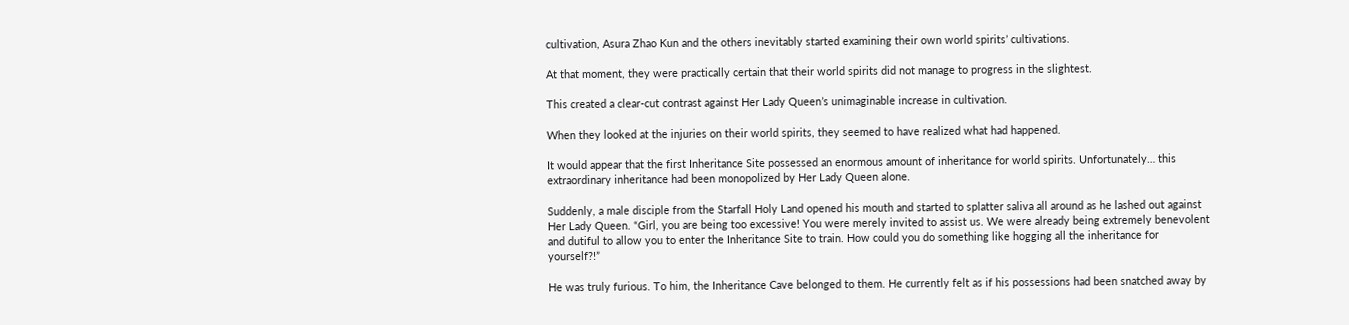cultivation, Asura Zhao Kun and the others inevitably started examining their own world spirits’ cultivations.

At that moment, they were practically certain that their world spirits did not manage to progress in the slightest.

This created a clear-cut contrast against Her Lady Queen’s unimaginable increase in cultivation.

When they looked at the injuries on their world spirits, they seemed to have realized what had happened.

It would appear that the first Inheritance Site possessed an enormous amount of inheritance for world spirits. Unfortunately… this extraordinary inheritance had been monopolized by Her Lady Queen alone.

Suddenly, a male disciple from the Starfall Holy Land opened his mouth and started to splatter saliva all around as he lashed out against Her Lady Queen. “Girl, you are being too excessive! You were merely invited to assist us. We were already being extremely benevolent and dutiful to allow you to enter the Inheritance Site to train. How could you do something like hogging all the inheritance for yourself?!”

He was truly furious. To him, the Inheritance Cave belonged to them. He currently felt as if his possessions had been snatched away by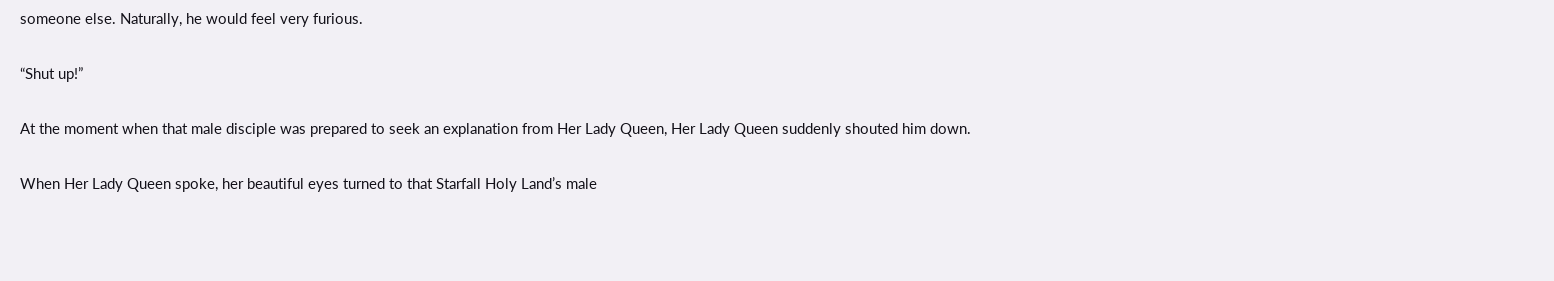someone else. Naturally, he would feel very furious.

“Shut up!”

At the moment when that male disciple was prepared to seek an explanation from Her Lady Queen, Her Lady Queen suddenly shouted him down.

When Her Lady Queen spoke, her beautiful eyes turned to that Starfall Holy Land’s male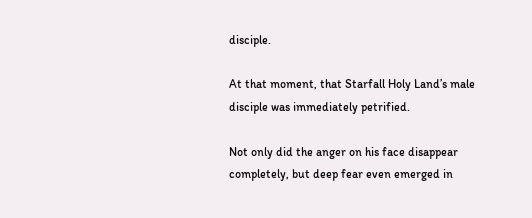disciple.

At that moment, that Starfall Holy Land’s male disciple was immediately petrified.

Not only did the anger on his face disappear completely, but deep fear even emerged in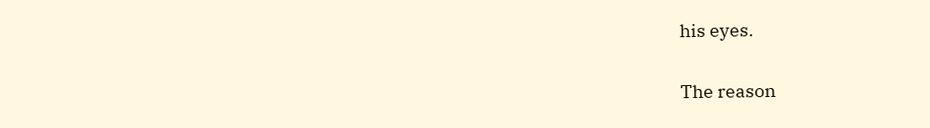his eyes.

The reason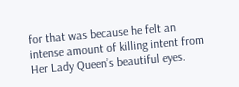for that was because he felt an intense amount of killing intent from Her Lady Queen’s beautiful eyes.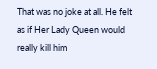That was no joke at all. He felt as if Her Lady Queen would really kill him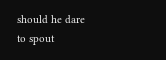should he dare to spout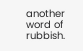another word of rubbish.